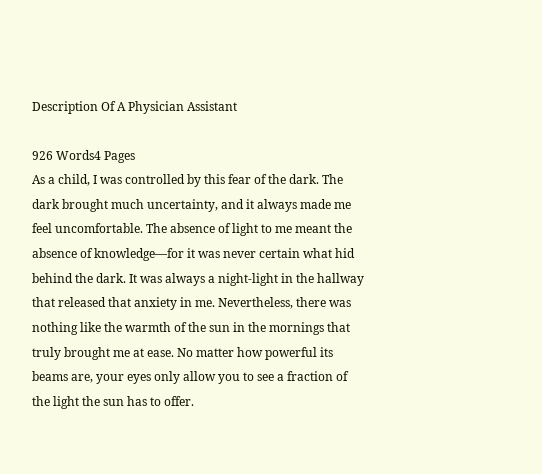Description Of A Physician Assistant

926 Words4 Pages
As a child, I was controlled by this fear of the dark. The dark brought much uncertainty, and it always made me feel uncomfortable. The absence of light to me meant the absence of knowledge—for it was never certain what hid behind the dark. It was always a night-light in the hallway that released that anxiety in me. Nevertheless, there was nothing like the warmth of the sun in the mornings that truly brought me at ease. No matter how powerful its beams are, your eyes only allow you to see a fraction of the light the sun has to offer.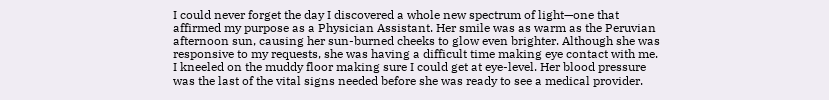I could never forget the day I discovered a whole new spectrum of light—one that affirmed my purpose as a Physician Assistant. Her smile was as warm as the Peruvian afternoon sun, causing her sun-burned cheeks to glow even brighter. Although she was responsive to my requests, she was having a difficult time making eye contact with me. I kneeled on the muddy floor making sure I could get at eye-level. Her blood pressure was the last of the vital signs needed before she was ready to see a medical provider.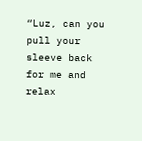“Luz, can you pull your sleeve back for me and relax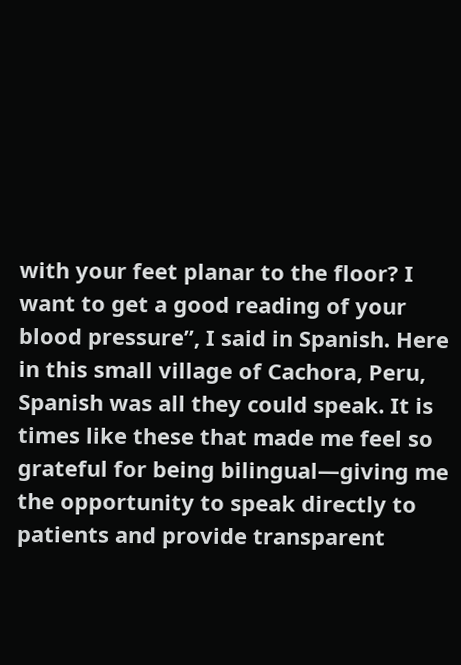with your feet planar to the floor? I want to get a good reading of your blood pressure”, I said in Spanish. Here in this small village of Cachora, Peru, Spanish was all they could speak. It is times like these that made me feel so grateful for being bilingual—giving me the opportunity to speak directly to patients and provide transparent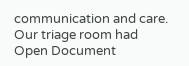communication and care. Our triage room had
Open Document